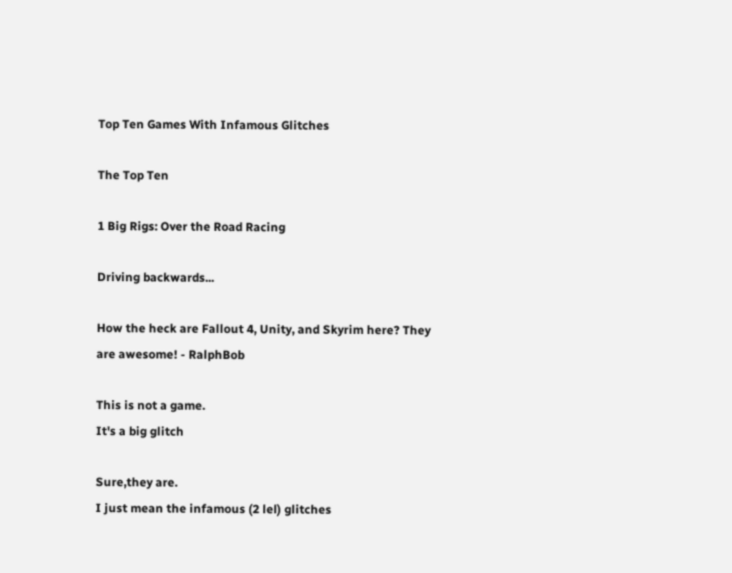Top Ten Games With Infamous Glitches

The Top Ten

1 Big Rigs: Over the Road Racing

Driving backwards...

How the heck are Fallout 4, Unity, and Skyrim here? They are awesome! - RalphBob

This is not a game.
It's a big glitch

Sure,they are.
I just mean the infamous (2 lel) glitches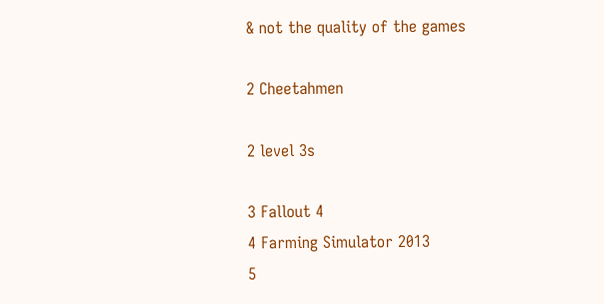& not the quality of the games

2 Cheetahmen

2 level 3s

3 Fallout 4
4 Farming Simulator 2013
5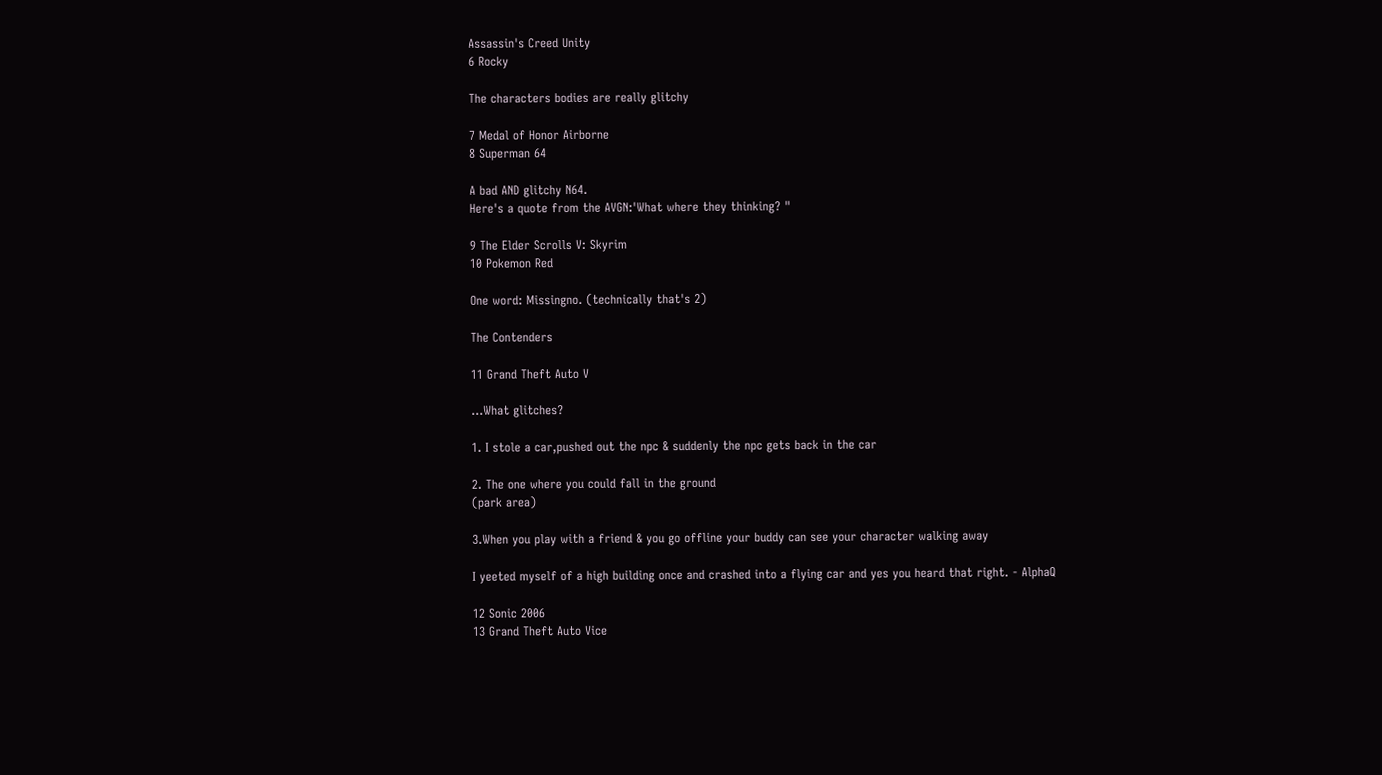Assassin's Creed Unity
6 Rocky

The characters bodies are really glitchy

7 Medal of Honor Airborne
8 Superman 64

A bad AND glitchy N64.
Here's a quote from the AVGN:'What where they thinking? "

9 The Elder Scrolls V: Skyrim
10 Pokemon Red

One word: Missingno. (technically that's 2)

The Contenders

11 Grand Theft Auto V

...What glitches?

1. I stole a car,pushed out the npc & suddenly the npc gets back in the car

2. The one where you could fall in the ground
(park area)

3.When you play with a friend & you go offline your buddy can see your character walking away

I yeeted myself of a high building once and crashed into a flying car and yes you heard that right. - AlphaQ

12 Sonic 2006
13 Grand Theft Auto Vice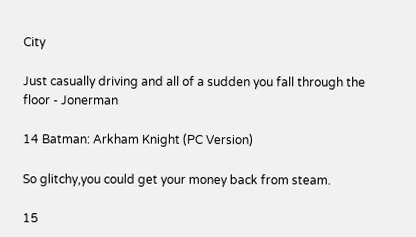City

Just casually driving and all of a sudden you fall through the floor - Jonerman

14 Batman: Arkham Knight (PC Version)

So glitchy,you could get your money back from steam.

15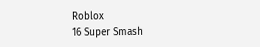Roblox
16 Super Smash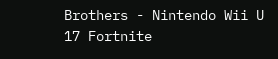Brothers - Nintendo Wii U
17 Fortnite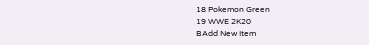18 Pokemon Green
19 WWE 2K20
BAdd New Item